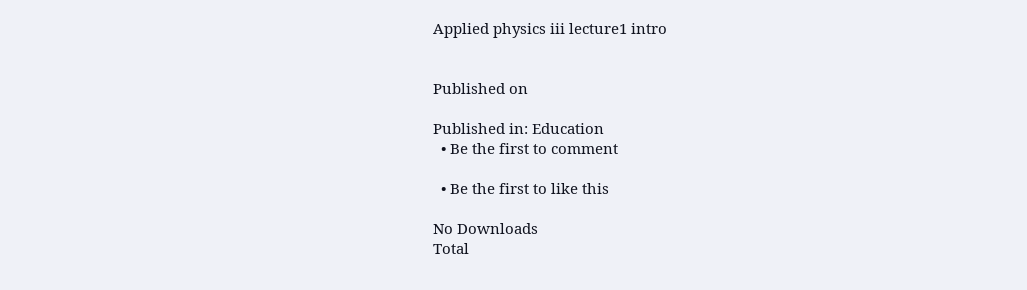Applied physics iii lecture1 intro


Published on

Published in: Education
  • Be the first to comment

  • Be the first to like this

No Downloads
Total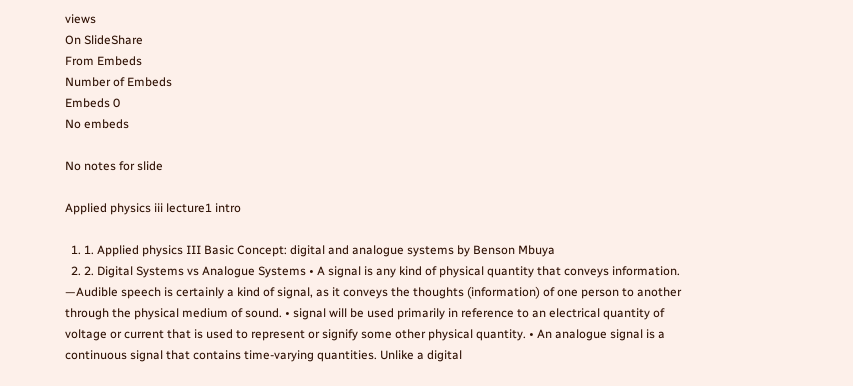views
On SlideShare
From Embeds
Number of Embeds
Embeds 0
No embeds

No notes for slide

Applied physics iii lecture1 intro

  1. 1. Applied physics III Basic Concept: digital and analogue systems by Benson Mbuya
  2. 2. Digital Systems vs Analogue Systems • A signal is any kind of physical quantity that conveys information. —Audible speech is certainly a kind of signal, as it conveys the thoughts (information) of one person to another through the physical medium of sound. • signal will be used primarily in reference to an electrical quantity of voltage or current that is used to represent or signify some other physical quantity. • An analogue signal is a continuous signal that contains time-varying quantities. Unlike a digital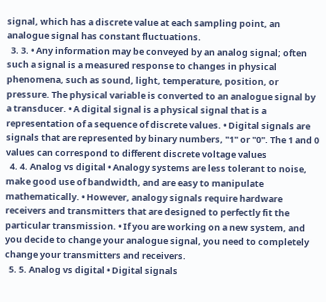signal, which has a discrete value at each sampling point, an analogue signal has constant fluctuations.
  3. 3. • Any information may be conveyed by an analog signal; often such a signal is a measured response to changes in physical phenomena, such as sound, light, temperature, position, or pressure. The physical variable is converted to an analogue signal by a transducer. • A digital signal is a physical signal that is a representation of a sequence of discrete values. • Digital signals are signals that are represented by binary numbers, "1" or "0". The 1 and 0 values can correspond to different discrete voltage values
  4. 4. Analog vs digital • Analogy systems are less tolerant to noise, make good use of bandwidth, and are easy to manipulate mathematically. • However, analogy signals require hardware receivers and transmitters that are designed to perfectly fit the particular transmission. • If you are working on a new system, and you decide to change your analogue signal, you need to completely change your transmitters and receivers.
  5. 5. Analog vs digital • Digital signals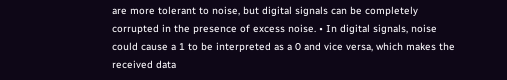are more tolerant to noise, but digital signals can be completely corrupted in the presence of excess noise. • In digital signals, noise could cause a 1 to be interpreted as a 0 and vice versa, which makes the received data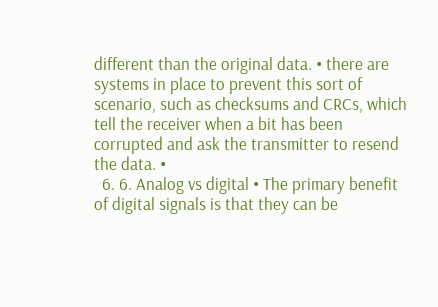different than the original data. • there are systems in place to prevent this sort of scenario, such as checksums and CRCs, which tell the receiver when a bit has been corrupted and ask the transmitter to resend the data. •
  6. 6. Analog vs digital • The primary benefit of digital signals is that they can be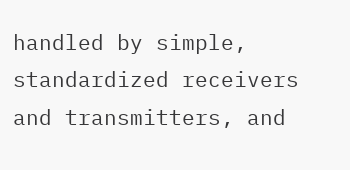handled by simple, standardized receivers and transmitters, and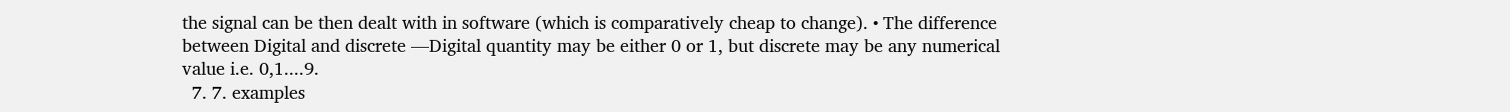the signal can be then dealt with in software (which is comparatively cheap to change). • The difference between Digital and discrete —Digital quantity may be either 0 or 1, but discrete may be any numerical value i.e. 0,1....9.
  7. 7. examples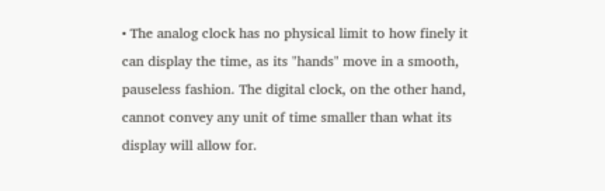• The analog clock has no physical limit to how finely it can display the time, as its "hands" move in a smooth, pauseless fashion. The digital clock, on the other hand, cannot convey any unit of time smaller than what its display will allow for.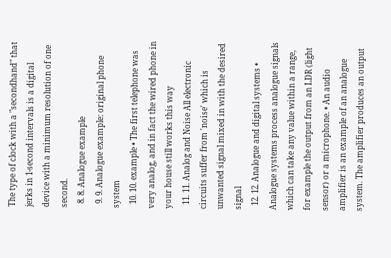The type of clock with a "secondhand" that jerks in 1-second intervals is a digital device with a minimum resolution of one second.
  8. 8. Analogue example
  9. 9. Analogue example: original phone system
  10. 10. example • The first telephone was very analog, and in fact the wired phone in your house still works this way
  11. 11. Analog and Noise All electronic circuits suffer from 'noise' which is unwanted signal mixed in with the desired signal
  12. 12. Analogue and digital systems • Analogue systems process analogue signals which can take any value within a range, for example the output from an LDR (light sensor) or a microphone. • An audio amplifier is an example of an analogue system. The amplifier produces an output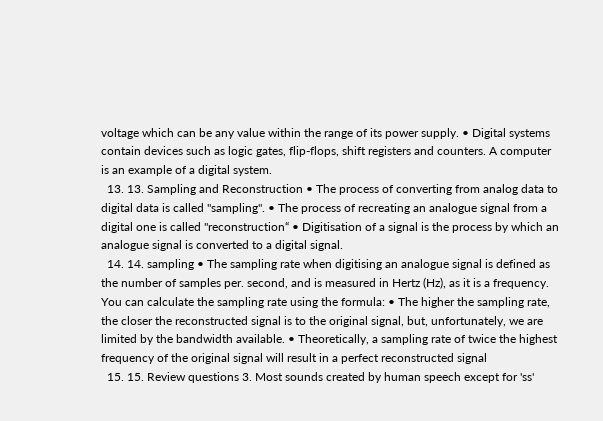voltage which can be any value within the range of its power supply. • Digital systems contain devices such as logic gates, flip-flops, shift registers and counters. A computer is an example of a digital system.
  13. 13. Sampling and Reconstruction • The process of converting from analog data to digital data is called "sampling". • The process of recreating an analogue signal from a digital one is called "reconstruction“ • Digitisation of a signal is the process by which an analogue signal is converted to a digital signal.
  14. 14. sampling • The sampling rate when digitising an analogue signal is defined as the number of samples per. second, and is measured in Hertz (Hz), as it is a frequency. You can calculate the sampling rate using the formula: • The higher the sampling rate, the closer the reconstructed signal is to the original signal, but, unfortunately, we are limited by the bandwidth available. • Theoretically, a sampling rate of twice the highest frequency of the original signal will result in a perfect reconstructed signal
  15. 15. Review questions 3. Most sounds created by human speech except for 'ss'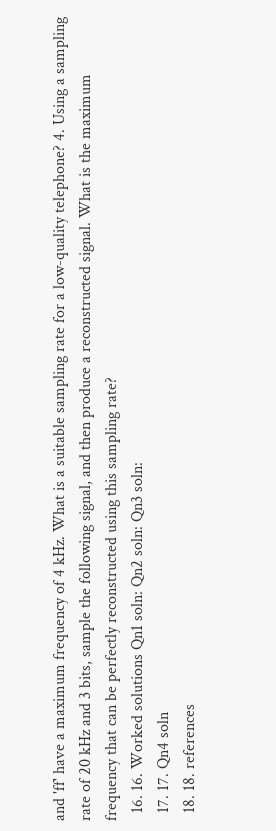and 'ff' have a maximum frequency of 4 kHz. What is a suitable sampling rate for a low-quality telephone? 4. Using a sampling rate of 20 kHz and 3 bits, sample the following signal, and then produce a reconstructed signal. What is the maximum frequency that can be perfectly reconstructed using this sampling rate?
  16. 16. Worked solutions Qn1 soln: Qn2 soln: Qn3 soln:
  17. 17. Qn4 soln
  18. 18. references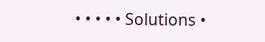• • • • • Solutions •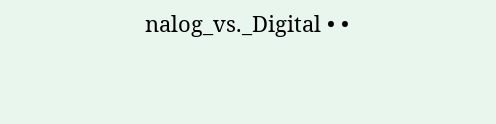nalog_vs._Digital • •